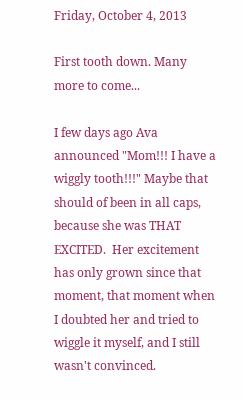Friday, October 4, 2013

First tooth down. Many more to come...

I few days ago Ava announced "Mom!!! I have a wiggly tooth!!!" Maybe that should of been in all caps, because she was THAT EXCITED.  Her excitement has only grown since that moment, that moment when I doubted her and tried to wiggle it myself, and I still wasn't convinced.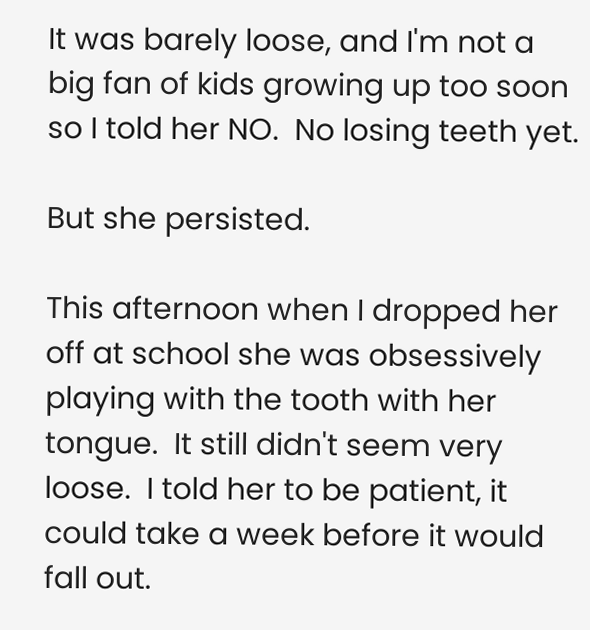It was barely loose, and I'm not a big fan of kids growing up too soon so I told her NO.  No losing teeth yet.

But she persisted.

This afternoon when I dropped her off at school she was obsessively playing with the tooth with her tongue.  It still didn't seem very loose.  I told her to be patient, it could take a week before it would fall out.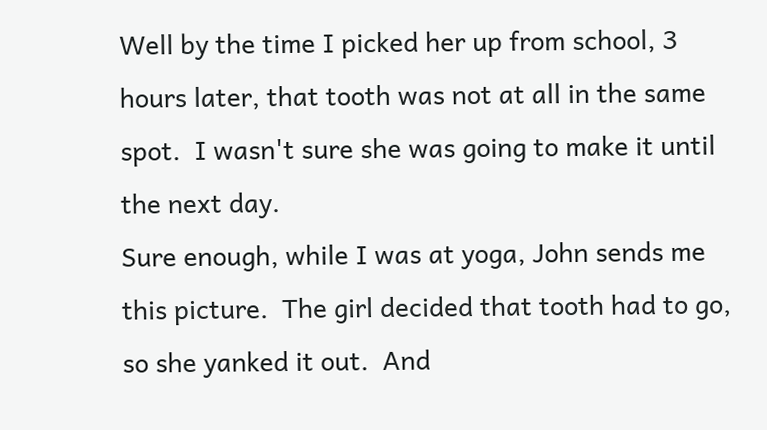Well by the time I picked her up from school, 3 hours later, that tooth was not at all in the same spot.  I wasn't sure she was going to make it until the next day.
Sure enough, while I was at yoga, John sends me this picture.  The girl decided that tooth had to go, so she yanked it out.  And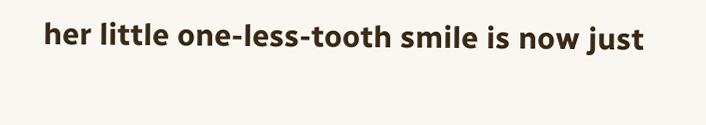her little one-less-tooth smile is now just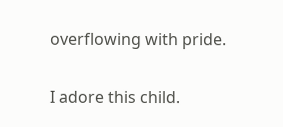overflowing with pride.

I adore this child.